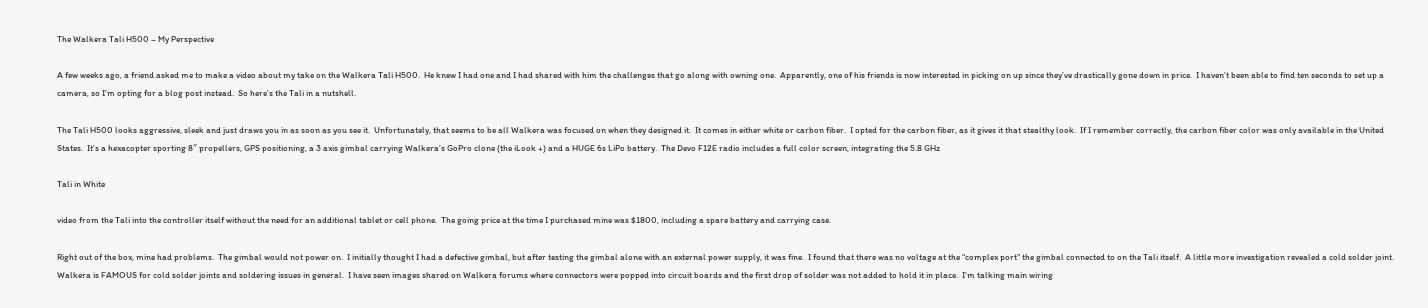The Walkera Tali H500 – My Perspective

A few weeks ago, a friend asked me to make a video about my take on the Walkera Tali H500.  He knew I had one and I had shared with him the challenges that go along with owning one.  Apparently, one of his friends is now interested in picking on up since they’ve drastically gone down in price.  I haven’t been able to find ten seconds to set up a camera, so I’m opting for a blog post instead.  So here’s the Tali in a nutshell.

The Tali H500 looks aggressive, sleek and just draws you in as soon as you see it.  Unfortunately, that seems to be all Walkera was focused on when they designed it.  It comes in either white or carbon fiber.  I opted for the carbon fiber, as it gives it that stealthy look.  If I remember correctly, the carbon fiber color was only available in the United States.  It’s a hexacopter sporting 8″ propellers, GPS positioning, a 3 axis gimbal carrying Walkera’s GoPro clone (the iLook +) and a HUGE 6s LiPo battery.  The Devo F12E radio includes a full color screen, integrating the 5.8 GHz

Tali in White

video from the Tali into the controller itself without the need for an additional tablet or cell phone.  The going price at the time I purchased mine was $1800, including a spare battery and carrying case.

Right out of the box, mine had problems.  The gimbal would not power on.  I initially thought I had a defective gimbal, but after testing the gimbal alone with an external power supply, it was fine.  I found that there was no voltage at the “complex port” the gimbal connected to on the Tali itself.  A little more investigation revealed a cold solder joint.  Walkera is FAMOUS for cold solder joints and soldering issues in general.  I have seen images shared on Walkera forums where connectors were popped into circuit boards and the first drop of solder was not added to hold it in place.  I’m talking main wiring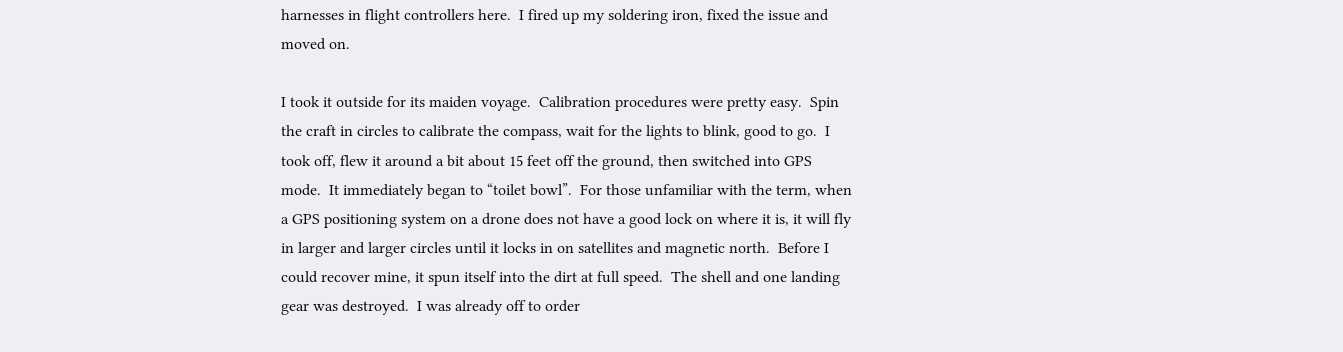harnesses in flight controllers here.  I fired up my soldering iron, fixed the issue and moved on.

I took it outside for its maiden voyage.  Calibration procedures were pretty easy.  Spin the craft in circles to calibrate the compass, wait for the lights to blink, good to go.  I took off, flew it around a bit about 15 feet off the ground, then switched into GPS mode.  It immediately began to “toilet bowl”.  For those unfamiliar with the term, when a GPS positioning system on a drone does not have a good lock on where it is, it will fly in larger and larger circles until it locks in on satellites and magnetic north.  Before I could recover mine, it spun itself into the dirt at full speed.  The shell and one landing gear was destroyed.  I was already off to order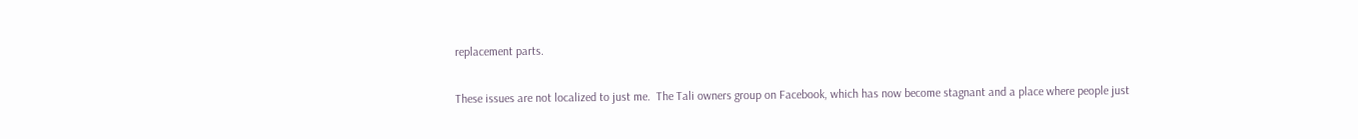replacement parts.

These issues are not localized to just me.  The Tali owners group on Facebook, which has now become stagnant and a place where people just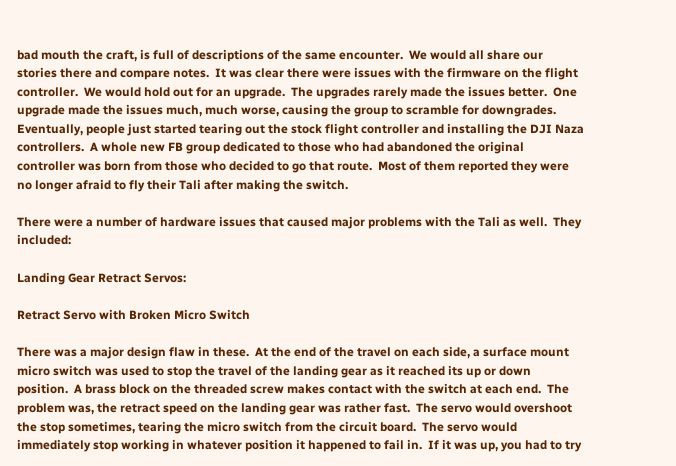bad mouth the craft, is full of descriptions of the same encounter.  We would all share our stories there and compare notes.  It was clear there were issues with the firmware on the flight controller.  We would hold out for an upgrade.  The upgrades rarely made the issues better.  One upgrade made the issues much, much worse, causing the group to scramble for downgrades.  Eventually, people just started tearing out the stock flight controller and installing the DJI Naza controllers.  A whole new FB group dedicated to those who had abandoned the original controller was born from those who decided to go that route.  Most of them reported they were no longer afraid to fly their Tali after making the switch.

There were a number of hardware issues that caused major problems with the Tali as well.  They included:

Landing Gear Retract Servos:

Retract Servo with Broken Micro Switch

There was a major design flaw in these.  At the end of the travel on each side, a surface mount micro switch was used to stop the travel of the landing gear as it reached its up or down position.  A brass block on the threaded screw makes contact with the switch at each end.  The problem was, the retract speed on the landing gear was rather fast.  The servo would overshoot the stop sometimes, tearing the micro switch from the circuit board.  The servo would immediately stop working in whatever position it happened to fail in.  If it was up, you had to try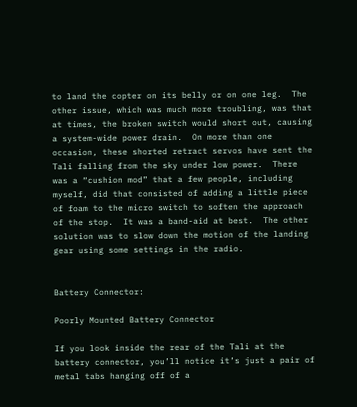to land the copter on its belly or on one leg.  The other issue, which was much more troubling, was that at times, the broken switch would short out, causing a system-wide power drain.  On more than one occasion, these shorted retract servos have sent the Tali falling from the sky under low power.  There was a “cushion mod” that a few people, including myself, did that consisted of adding a little piece of foam to the micro switch to soften the approach of the stop.  It was a band-aid at best.  The other solution was to slow down the motion of the landing gear using some settings in the radio.


Battery Connector:

Poorly Mounted Battery Connector

If you look inside the rear of the Tali at the battery connector, you’ll notice it’s just a pair of metal tabs hanging off of a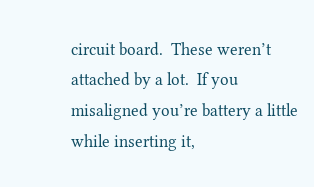circuit board.  These weren’t attached by a lot.  If you misaligned you’re battery a little while inserting it,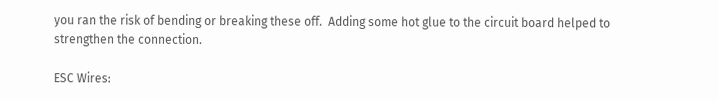you ran the risk of bending or breaking these off.  Adding some hot glue to the circuit board helped to strengthen the connection.

ESC Wires: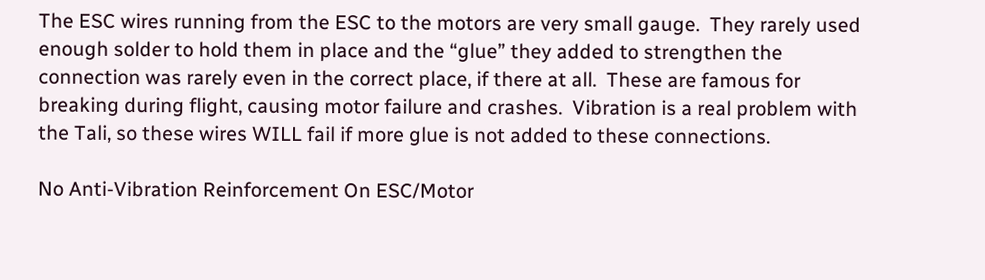The ESC wires running from the ESC to the motors are very small gauge.  They rarely used enough solder to hold them in place and the “glue” they added to strengthen the connection was rarely even in the correct place, if there at all.  These are famous for breaking during flight, causing motor failure and crashes.  Vibration is a real problem with the Tali, so these wires WILL fail if more glue is not added to these connections.

No Anti-Vibration Reinforcement On ESC/Motor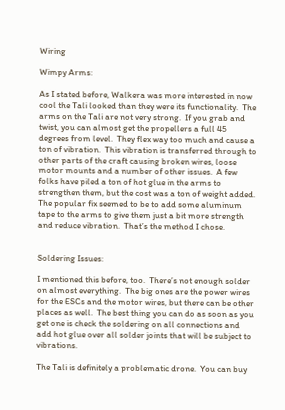Wiring

Wimpy Arms:

As I stated before, Walkera was more interested in now cool the Tali looked than they were its functionality.  The arms on the Tali are not very strong.  If you grab and twist, you can almost get the propellers a full 45 degrees from level.  They flex way too much and cause a ton of vibration.  This vibration is transferred through to other parts of the craft causing broken wires, loose motor mounts and a number of other issues.  A few folks have piled a ton of hot glue in the arms to strengthen them, but the cost was a ton of weight added.  The popular fix seemed to be to add some aluminum tape to the arms to give them just a bit more strength and reduce vibration.  That’s the method I chose.


Soldering Issues:

I mentioned this before, too.  There’s not enough solder on almost everything.  The big ones are the power wires for the ESCs and the motor wires, but there can be other places as well.  The best thing you can do as soon as you get one is check the soldering on all connections and add hot glue over all solder joints that will be subject to vibrations.

The Tali is definitely a problematic drone.  You can buy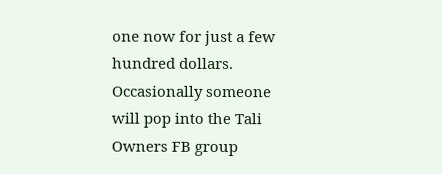one now for just a few hundred dollars.  Occasionally someone will pop into the Tali Owners FB group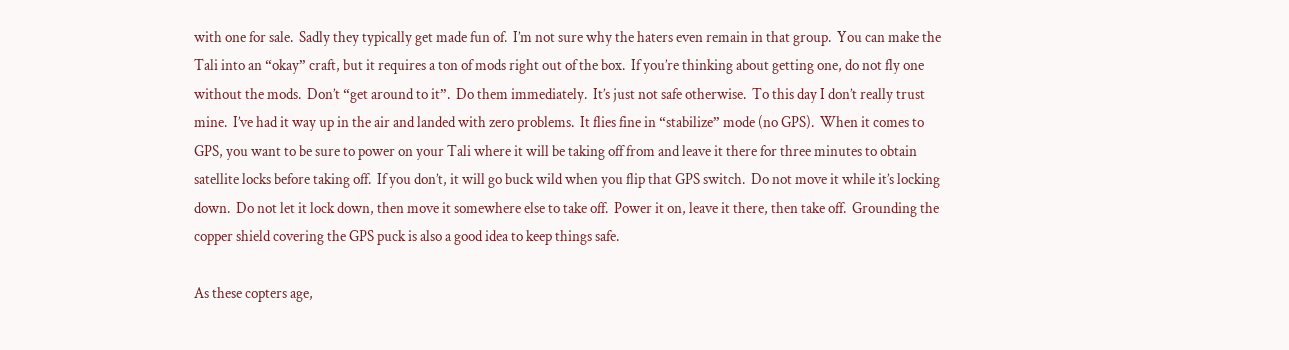with one for sale.  Sadly they typically get made fun of.  I’m not sure why the haters even remain in that group.  You can make the Tali into an “okay” craft, but it requires a ton of mods right out of the box.  If you’re thinking about getting one, do not fly one without the mods.  Don’t “get around to it”.  Do them immediately.  It’s just not safe otherwise.  To this day I don’t really trust mine.  I’ve had it way up in the air and landed with zero problems.  It flies fine in “stabilize” mode (no GPS).  When it comes to GPS, you want to be sure to power on your Tali where it will be taking off from and leave it there for three minutes to obtain satellite locks before taking off.  If you don’t, it will go buck wild when you flip that GPS switch.  Do not move it while it’s locking down.  Do not let it lock down, then move it somewhere else to take off.  Power it on, leave it there, then take off.  Grounding the copper shield covering the GPS puck is also a good idea to keep things safe.

As these copters age,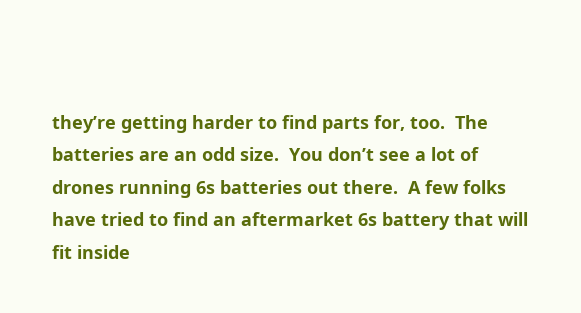they’re getting harder to find parts for, too.  The batteries are an odd size.  You don’t see a lot of drones running 6s batteries out there.  A few folks have tried to find an aftermarket 6s battery that will fit inside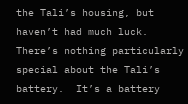the Tali’s housing, but haven’t had much luck.  There’s nothing particularly special about the Tali’s battery.  It’s a battery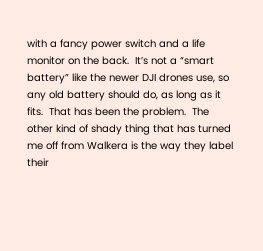with a fancy power switch and a life monitor on the back.  It’s not a “smart battery” like the newer DJI drones use, so any old battery should do, as long as it fits.  That has been the problem.  The other kind of shady thing that has turned me off from Walkera is the way they label their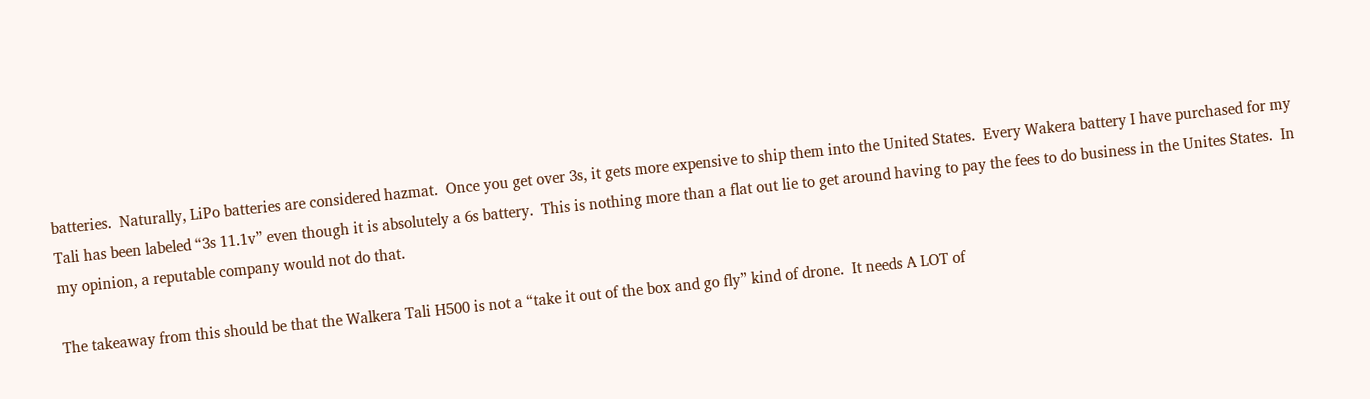batteries.  Naturally, LiPo batteries are considered hazmat.  Once you get over 3s, it gets more expensive to ship them into the United States.  Every Wakera battery I have purchased for my Tali has been labeled “3s 11.1v” even though it is absolutely a 6s battery.  This is nothing more than a flat out lie to get around having to pay the fees to do business in the Unites States.  In my opinion, a reputable company would not do that.

The takeaway from this should be that the Walkera Tali H500 is not a “take it out of the box and go fly” kind of drone.  It needs A LOT of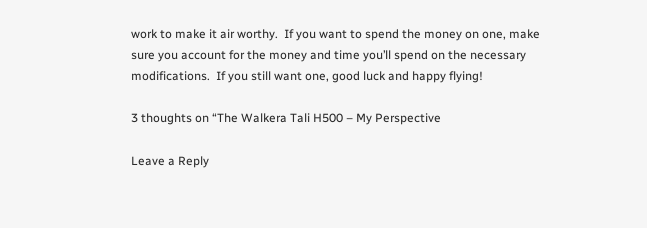work to make it air worthy.  If you want to spend the money on one, make sure you account for the money and time you’ll spend on the necessary modifications.  If you still want one, good luck and happy flying!

3 thoughts on “The Walkera Tali H500 – My Perspective

Leave a Reply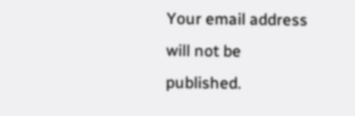Your email address will not be published.